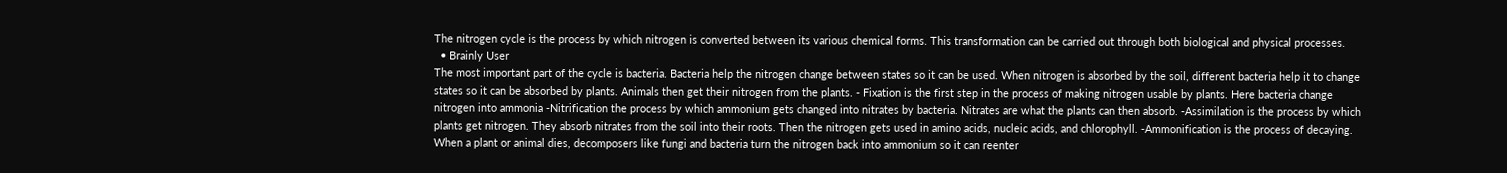The nitrogen cycle is the process by which nitrogen is converted between its various chemical forms. This transformation can be carried out through both biological and physical processes.
  • Brainly User
The most important part of the cycle is bacteria. Bacteria help the nitrogen change between states so it can be used. When nitrogen is absorbed by the soil, different bacteria help it to change states so it can be absorbed by plants. Animals then get their nitrogen from the plants. - Fixation is the first step in the process of making nitrogen usable by plants. Here bacteria change nitrogen into ammonia -Nitrification the process by which ammonium gets changed into nitrates by bacteria. Nitrates are what the plants can then absorb. -Assimilation is the process by which plants get nitrogen. They absorb nitrates from the soil into their roots. Then the nitrogen gets used in amino acids, nucleic acids, and chlorophyll. -Ammonification is the process of decaying. When a plant or animal dies, decomposers like fungi and bacteria turn the nitrogen back into ammonium so it can reenter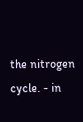the nitrogen cycle. - in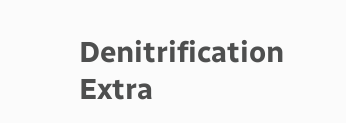Denitrification Extra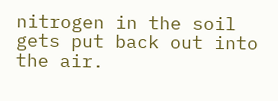nitrogen in the soil gets put back out into the air.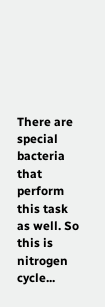There are special bacteria that perform this task as well. So this is nitrogen cycle...